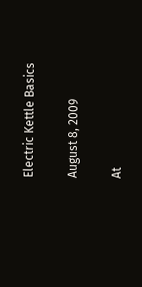Electric Kettle Basics

August 8, 2009

At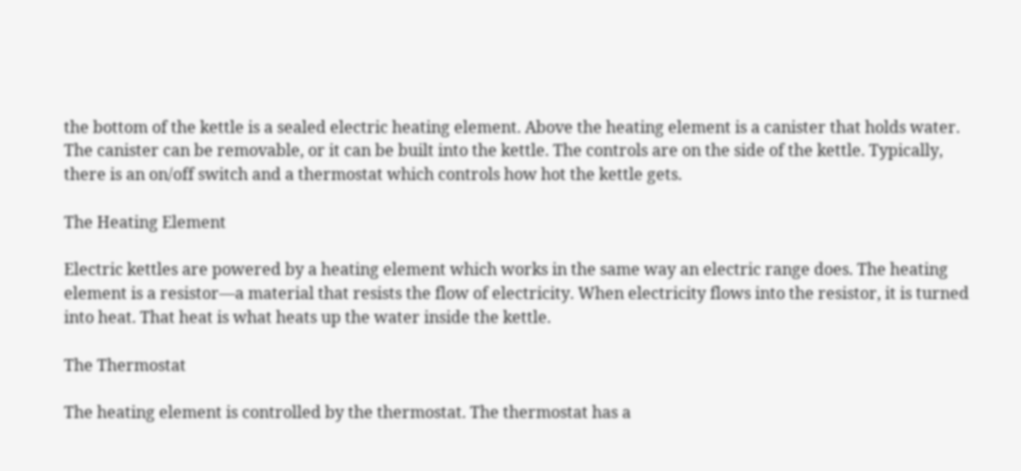the bottom of the kettle is a sealed electric heating element. Above the heating element is a canister that holds water. The canister can be removable, or it can be built into the kettle. The controls are on the side of the kettle. Typically, there is an on/off switch and a thermostat which controls how hot the kettle gets.

The Heating Element

Electric kettles are powered by a heating element which works in the same way an electric range does. The heating element is a resistor—a material that resists the flow of electricity. When electricity flows into the resistor, it is turned into heat. That heat is what heats up the water inside the kettle.

The Thermostat

The heating element is controlled by the thermostat. The thermostat has a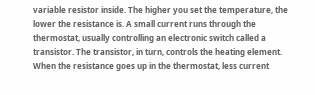variable resistor inside. The higher you set the temperature, the lower the resistance is. A small current runs through the thermostat, usually controlling an electronic switch called a transistor. The transistor, in turn, controls the heating element. When the resistance goes up in the thermostat, less current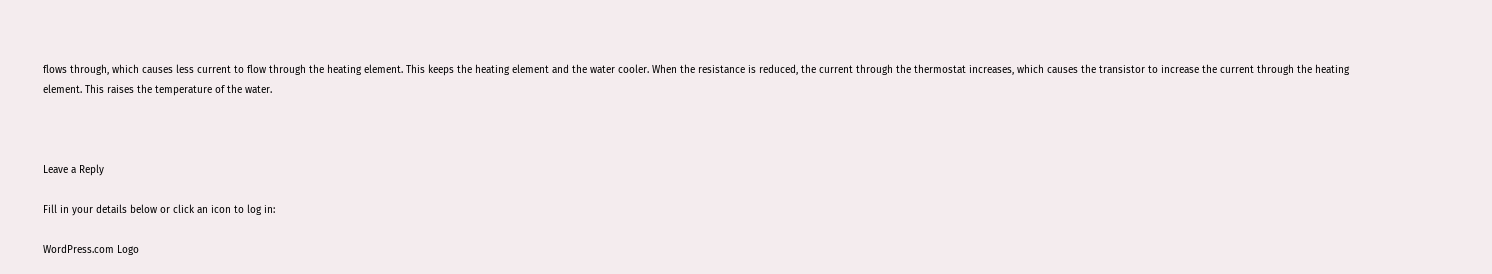flows through, which causes less current to flow through the heating element. This keeps the heating element and the water cooler. When the resistance is reduced, the current through the thermostat increases, which causes the transistor to increase the current through the heating element. This raises the temperature of the water.



Leave a Reply

Fill in your details below or click an icon to log in:

WordPress.com Logo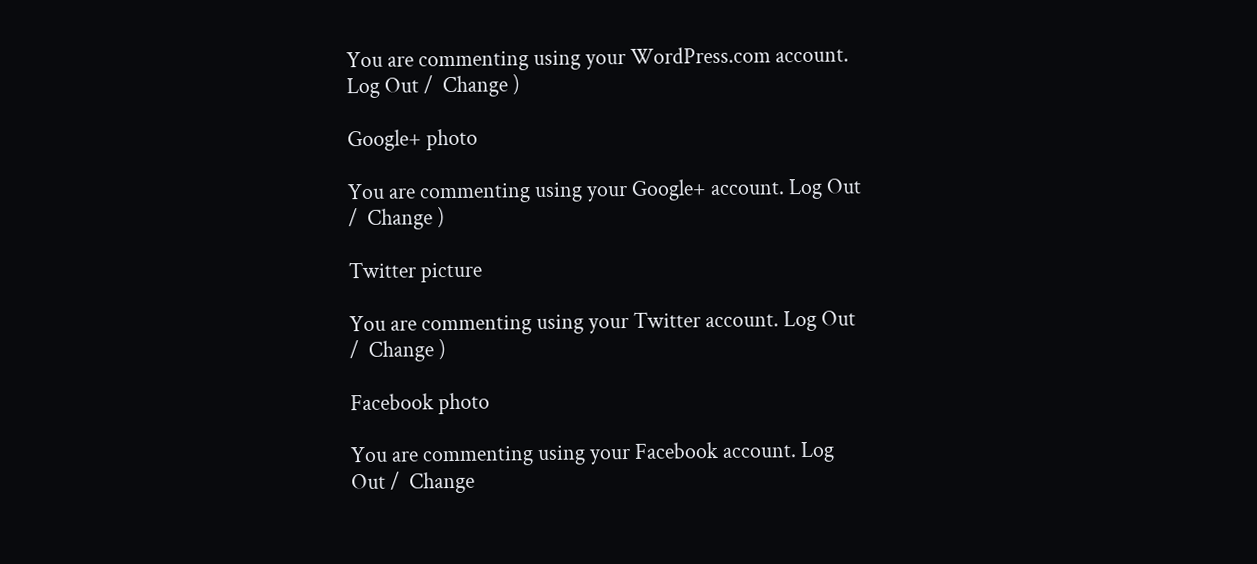You are commenting using your WordPress.com account. Log Out /  Change )

Google+ photo

You are commenting using your Google+ account. Log Out /  Change )

Twitter picture

You are commenting using your Twitter account. Log Out /  Change )

Facebook photo

You are commenting using your Facebook account. Log Out /  Change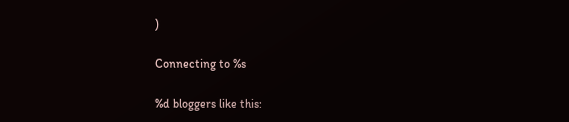)

Connecting to %s

%d bloggers like this: